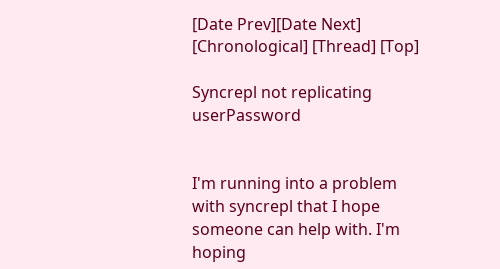[Date Prev][Date Next] [Chronological] [Thread] [Top]

Syncrepl not replicating userPassword


I'm running into a problem with syncrepl that I hope someone can help with. I'm hoping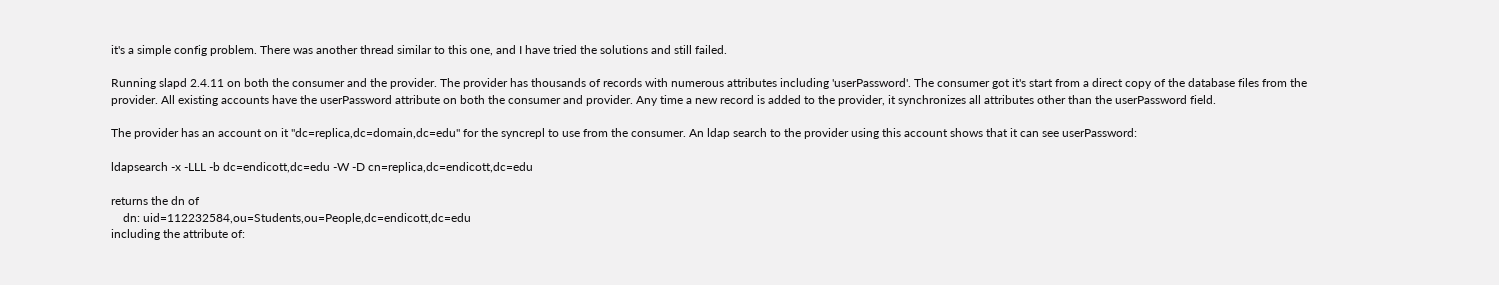it's a simple config problem. There was another thread similar to this one, and I have tried the solutions and still failed.

Running slapd 2.4.11 on both the consumer and the provider. The provider has thousands of records with numerous attributes including 'userPassword'. The consumer got it's start from a direct copy of the database files from the provider. All existing accounts have the userPassword attribute on both the consumer and provider. Any time a new record is added to the provider, it synchronizes all attributes other than the userPassword field.

The provider has an account on it "dc=replica,dc=domain,dc=edu" for the syncrepl to use from the consumer. An ldap search to the provider using this account shows that it can see userPassword:

ldapsearch -x -LLL -b dc=endicott,dc=edu -W -D cn=replica,dc=endicott,dc=edu

returns the dn of
    dn: uid=112232584,ou=Students,ou=People,dc=endicott,dc=edu
including the attribute of: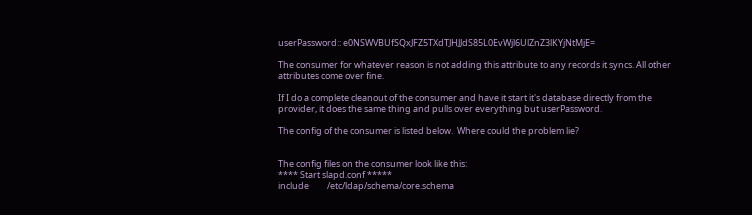userPassword:: e0NSWVBUfSQxJFZ5TXdTJHJJdS85L0EvWjl6UlZnZ3lKYjNtMjE=

The consumer for whatever reason is not adding this attribute to any records it syncs. All other attributes come over fine.

If I do a complete cleanout of the consumer and have it start it's database directly from the provider, it does the same thing and pulls over everything but userPassword.

The config of the consumer is listed below.  Where could the problem lie?


The config files on the consumer look like this:
**** Start slapd.conf *****
include         /etc/ldap/schema/core.schema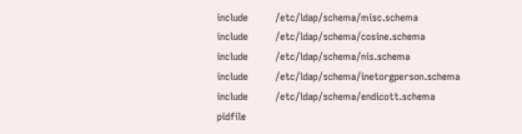include         /etc/ldap/schema/misc.schema
include         /etc/ldap/schema/cosine.schema
include         /etc/ldap/schema/nis.schema
include         /etc/ldap/schema/inetorgperson.schema
include         /etc/ldap/schema/endicott.schema
pidfile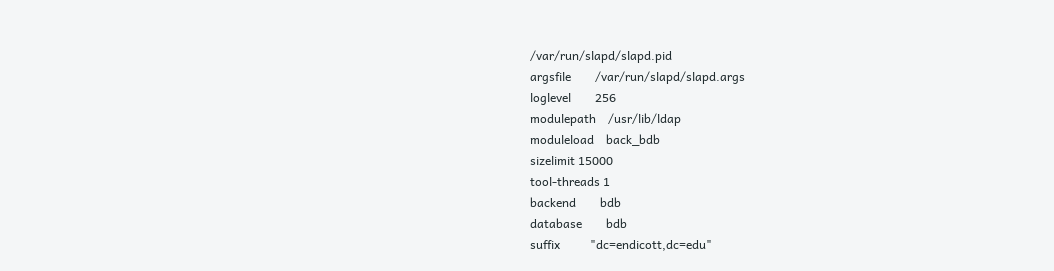/var/run/slapd/slapd.pid
argsfile        /var/run/slapd/slapd.args
loglevel        256
modulepath    /usr/lib/ldap
moduleload    back_bdb
sizelimit 15000
tool-threads 1
backend        bdb
database        bdb
suffix          "dc=endicott,dc=edu"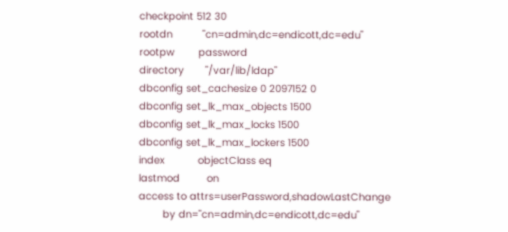checkpoint 512 30
rootdn          "cn=admin,dc=endicott,dc=edu"
rootpw        password
directory       "/var/lib/ldap"
dbconfig set_cachesize 0 2097152 0
dbconfig set_lk_max_objects 1500
dbconfig set_lk_max_locks 1500
dbconfig set_lk_max_lockers 1500
index           objectClass eq
lastmod         on
access to attrs=userPassword,shadowLastChange
        by dn="cn=admin,dc=endicott,dc=edu"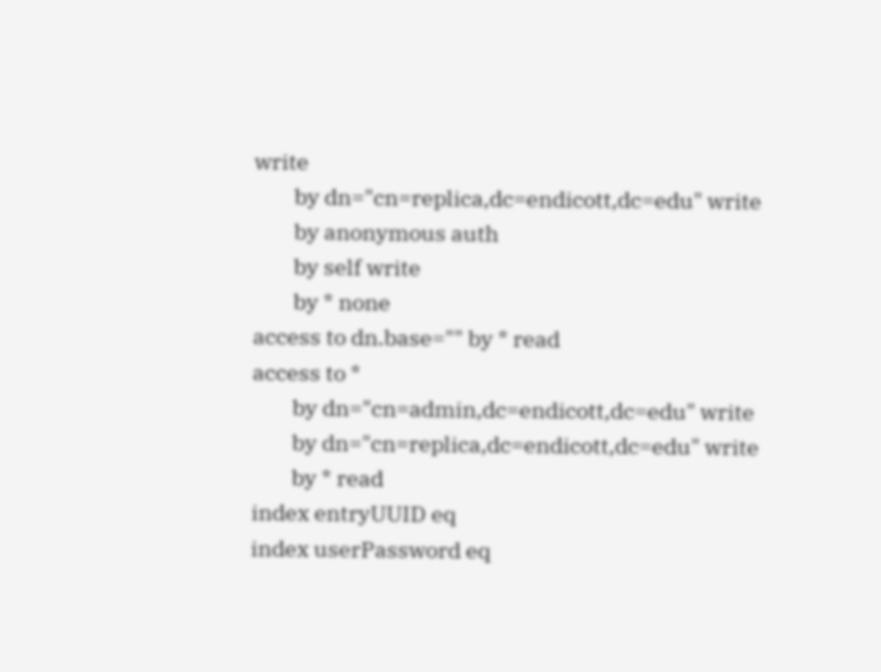write
        by dn="cn=replica,dc=endicott,dc=edu" write
        by anonymous auth
        by self write
        by * none
access to dn.base="" by * read
access to *
        by dn="cn=admin,dc=endicott,dc=edu" write
        by dn="cn=replica,dc=endicott,dc=edu" write
        by * read
index entryUUID eq
index userPassword eq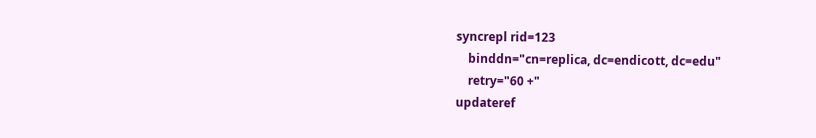syncrepl rid=123
    binddn="cn=replica, dc=endicott, dc=edu"
    retry="60 +"
updateref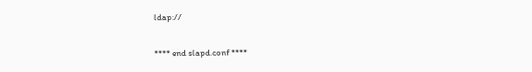ldap://

**** end slapd.conf ****